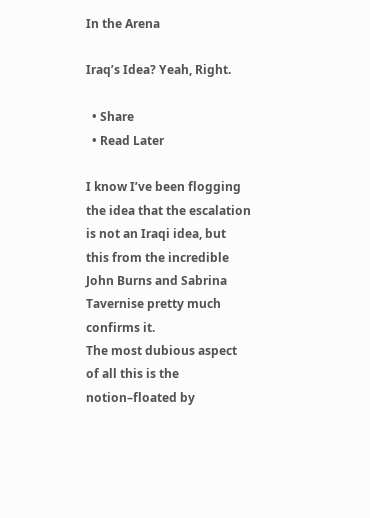In the Arena

Iraq’s Idea? Yeah, Right.

  • Share
  • Read Later

I know I’ve been flogging the idea that the escalation is not an Iraqi idea, but this from the incredible John Burns and Sabrina Tavernise pretty much confirms it.
The most dubious aspect of all this is the notion–floated by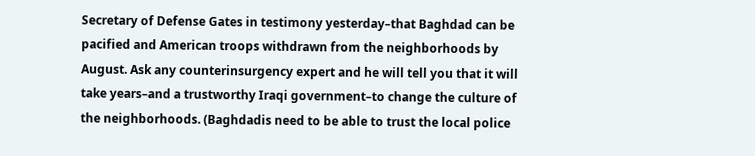Secretary of Defense Gates in testimony yesterday–that Baghdad can be pacified and American troops withdrawn from the neighborhoods by August. Ask any counterinsurgency expert and he will tell you that it will take years–and a trustworthy Iraqi government–to change the culture of the neighborhoods. (Baghdadis need to be able to trust the local police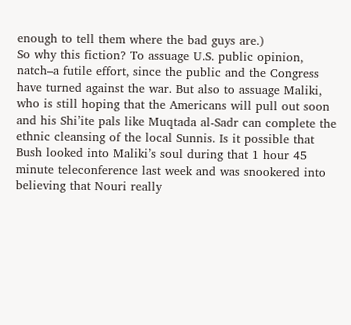enough to tell them where the bad guys are.)
So why this fiction? To assuage U.S. public opinion, natch–a futile effort, since the public and the Congress have turned against the war. But also to assuage Maliki, who is still hoping that the Americans will pull out soon and his Shi’ite pals like Muqtada al-Sadr can complete the ethnic cleansing of the local Sunnis. Is it possible that Bush looked into Maliki’s soul during that 1 hour 45 minute teleconference last week and was snookered into believing that Nouri really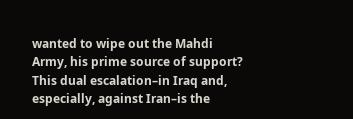wanted to wipe out the Mahdi Army, his prime source of support?
This dual escalation–in Iraq and, especially, against Iran–is the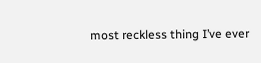most reckless thing I’ve ever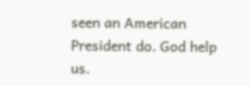seen an American President do. God help us.